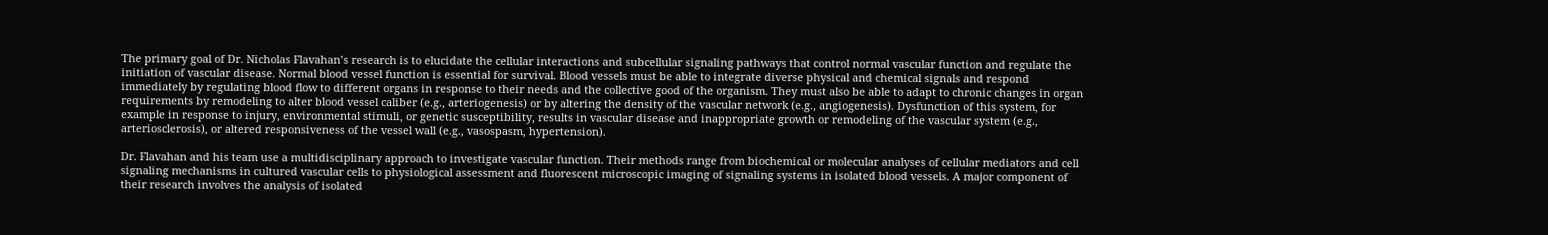The primary goal of Dr. Nicholas Flavahan’s research is to elucidate the cellular interactions and subcellular signaling pathways that control normal vascular function and regulate the initiation of vascular disease. Normal blood vessel function is essential for survival. Blood vessels must be able to integrate diverse physical and chemical signals and respond immediately by regulating blood flow to different organs in response to their needs and the collective good of the organism. They must also be able to adapt to chronic changes in organ requirements by remodeling to alter blood vessel caliber (e.g., arteriogenesis) or by altering the density of the vascular network (e.g., angiogenesis). Dysfunction of this system, for example in response to injury, environmental stimuli, or genetic susceptibility, results in vascular disease and inappropriate growth or remodeling of the vascular system (e.g., arteriosclerosis), or altered responsiveness of the vessel wall (e.g., vasospasm, hypertension).

Dr. Flavahan and his team use a multidisciplinary approach to investigate vascular function. Their methods range from biochemical or molecular analyses of cellular mediators and cell signaling mechanisms in cultured vascular cells to physiological assessment and fluorescent microscopic imaging of signaling systems in isolated blood vessels. A major component of their research involves the analysis of isolated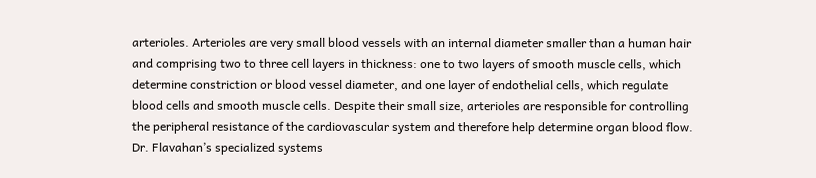arterioles. Arterioles are very small blood vessels with an internal diameter smaller than a human hair and comprising two to three cell layers in thickness: one to two layers of smooth muscle cells, which determine constriction or blood vessel diameter, and one layer of endothelial cells, which regulate blood cells and smooth muscle cells. Despite their small size, arterioles are responsible for controlling the peripheral resistance of the cardiovascular system and therefore help determine organ blood flow. Dr. Flavahan’s specialized systems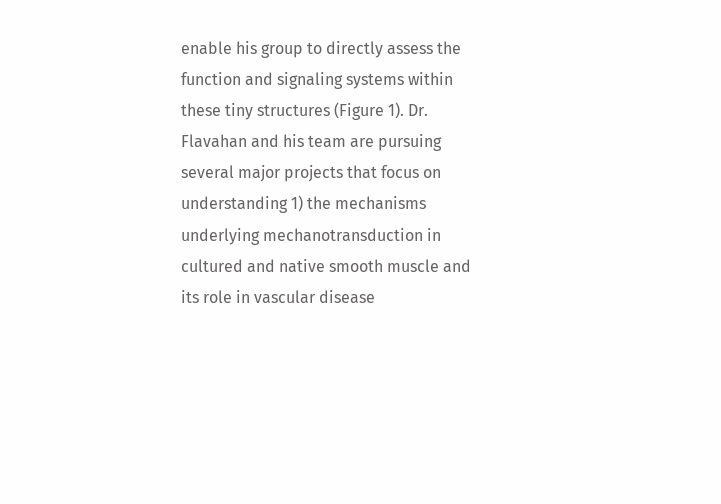enable his group to directly assess the function and signaling systems within these tiny structures (Figure 1). Dr. Flavahan and his team are pursuing several major projects that focus on understanding 1) the mechanisms underlying mechanotransduction in cultured and native smooth muscle and its role in vascular disease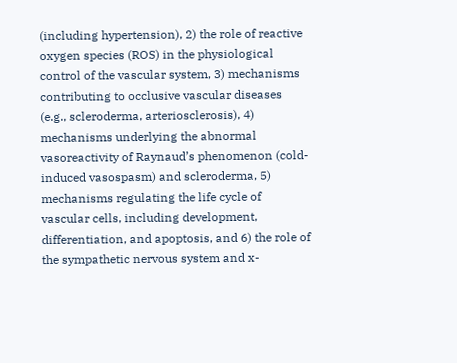(including hypertension), 2) the role of reactive oxygen species (ROS) in the physiological control of the vascular system, 3) mechanisms contributing to occlusive vascular diseases (e.g., scleroderma, arteriosclerosis), 4) mechanisms underlying the abnormal vasoreactivity of Raynaud’s phenomenon (cold-induced vasospasm) and scleroderma, 5) mechanisms regulating the life cycle of vascular cells, including development, differentiation, and apoptosis, and 6) the role of the sympathetic nervous system and x-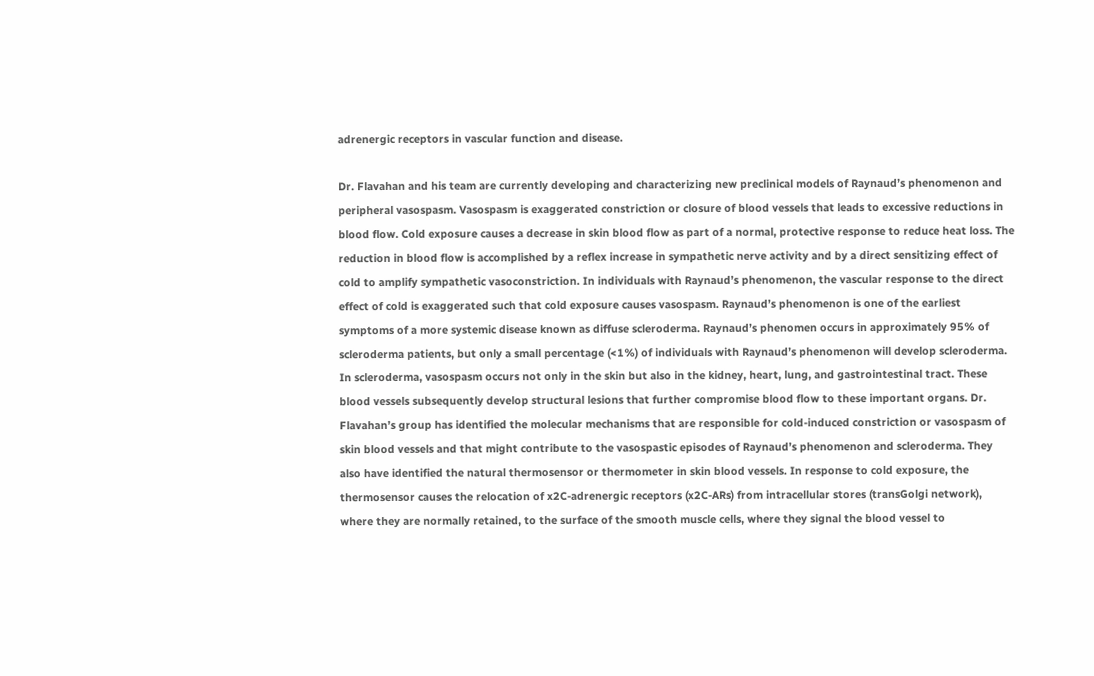adrenergic receptors in vascular function and disease.

Dr. Flavahan and his team are currently developing and characterizing new preclinical models of Raynaud’s phenomenon and peripheral vasospasm. Vasospasm is exaggerated constriction or closure of blood vessels that leads to excessive reductions in blood flow. Cold exposure causes a decrease in skin blood flow as part of a normal, protective response to reduce heat loss. The reduction in blood flow is accomplished by a reflex increase in sympathetic nerve activity and by a direct sensitizing effect of cold to amplify sympathetic vasoconstriction. In individuals with Raynaud’s phenomenon, the vascular response to the direct effect of cold is exaggerated such that cold exposure causes vasospasm. Raynaud’s phenomenon is one of the earliest symptoms of a more systemic disease known as diffuse scleroderma. Raynaud’s phenomen occurs in approximately 95% of scleroderma patients, but only a small percentage (<1%) of individuals with Raynaud’s phenomenon will develop scleroderma. In scleroderma, vasospasm occurs not only in the skin but also in the kidney, heart, lung, and gastrointestinal tract. These blood vessels subsequently develop structural lesions that further compromise blood flow to these important organs. Dr. Flavahan’s group has identified the molecular mechanisms that are responsible for cold-induced constriction or vasospasm of skin blood vessels and that might contribute to the vasospastic episodes of Raynaud’s phenomenon and scleroderma. They also have identified the natural thermosensor or thermometer in skin blood vessels. In response to cold exposure, the thermosensor causes the relocation of x2C-adrenergic receptors (x2C-ARs) from intracellular stores (transGolgi network), where they are normally retained, to the surface of the smooth muscle cells, where they signal the blood vessel to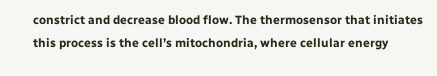constrict and decrease blood flow. The thermosensor that initiates this process is the cell’s mitochondria, where cellular energy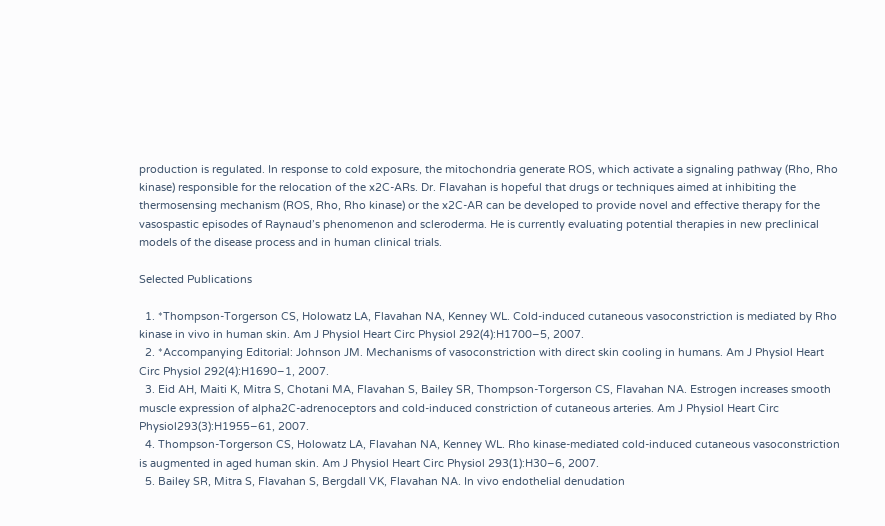production is regulated. In response to cold exposure, the mitochondria generate ROS, which activate a signaling pathway (Rho, Rho kinase) responsible for the relocation of the x2C-ARs. Dr. Flavahan is hopeful that drugs or techniques aimed at inhibiting the thermosensing mechanism (ROS, Rho, Rho kinase) or the x2C-AR can be developed to provide novel and effective therapy for the vasospastic episodes of Raynaud’s phenomenon and scleroderma. He is currently evaluating potential therapies in new preclinical models of the disease process and in human clinical trials.

Selected Publications

  1. *Thompson-Torgerson CS, Holowatz LA, Flavahan NA, Kenney WL. Cold-induced cutaneous vasoconstriction is mediated by Rho kinase in vivo in human skin. Am J Physiol Heart Circ Physiol 292(4):H1700–5, 2007.
  2. *Accompanying Editorial: Johnson JM. Mechanisms of vasoconstriction with direct skin cooling in humans. Am J Physiol Heart Circ Physiol 292(4):H1690–1, 2007.
  3. Eid AH, Maiti K, Mitra S, Chotani MA, Flavahan S, Bailey SR, Thompson-Torgerson CS, Flavahan NA. Estrogen increases smooth muscle expression of alpha2C-adrenoceptors and cold-induced constriction of cutaneous arteries. Am J Physiol Heart Circ Physiol293(3):H1955–61, 2007.
  4. Thompson-Torgerson CS, Holowatz LA, Flavahan NA, Kenney WL. Rho kinase-mediated cold-induced cutaneous vasoconstriction is augmented in aged human skin. Am J Physiol Heart Circ Physiol 293(1):H30–6, 2007.
  5. Bailey SR, Mitra S, Flavahan S, Bergdall VK, Flavahan NA. In vivo endothelial denudation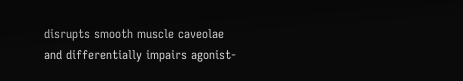disrupts smooth muscle caveolae and differentially impairs agonist-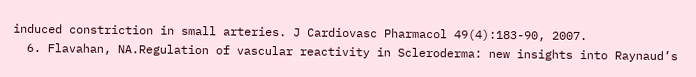induced constriction in small arteries. J Cardiovasc Pharmacol 49(4):183-90, 2007.
  6. Flavahan, NA.Regulation of vascular reactivity in Scleroderma: new insights into Raynaud’s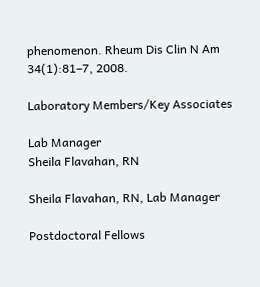phenomenon. Rheum Dis Clin N Am 34(1):81–7, 2008.

Laboratory Members/Key Associates

Lab Manager
Sheila Flavahan, RN

Sheila Flavahan, RN, Lab Manager

Postdoctoral Fellows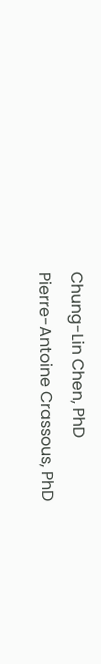Chung-Lin Chen, PhD
Pierre-Antoine Crassous, PhD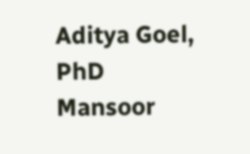Aditya Goel, PhD
Mansoor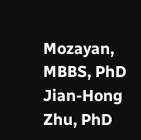Mozayan, MBBS, PhD
Jian-Hong Zhu, PhD